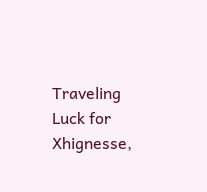Traveling Luck for Xhignesse,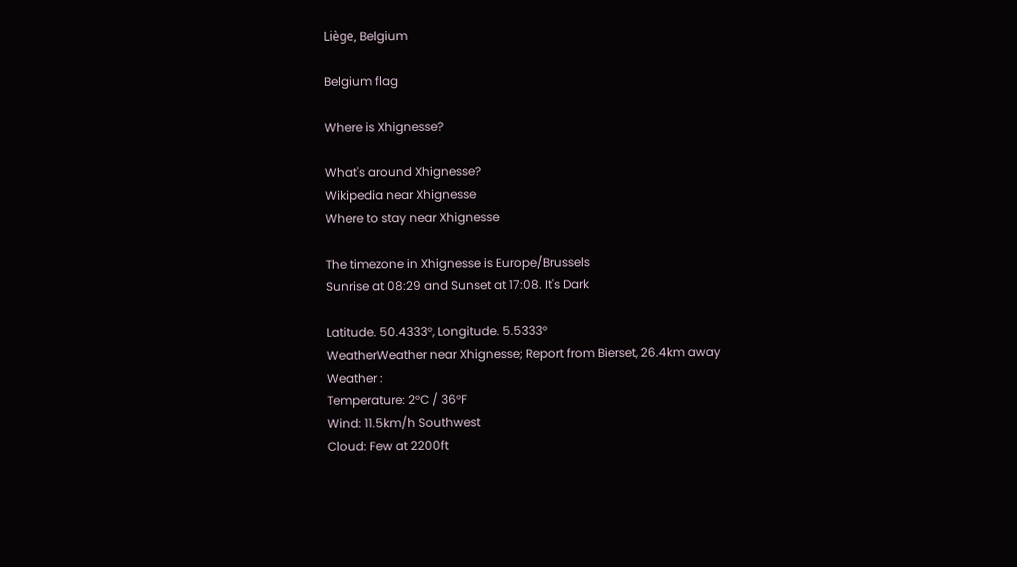Liège, Belgium

Belgium flag

Where is Xhignesse?

What's around Xhignesse?
Wikipedia near Xhignesse
Where to stay near Xhignesse

The timezone in Xhignesse is Europe/Brussels
Sunrise at 08:29 and Sunset at 17:08. It's Dark

Latitude. 50.4333°, Longitude. 5.5333°
WeatherWeather near Xhignesse; Report from Bierset, 26.4km away
Weather :
Temperature: 2°C / 36°F
Wind: 11.5km/h Southwest
Cloud: Few at 2200ft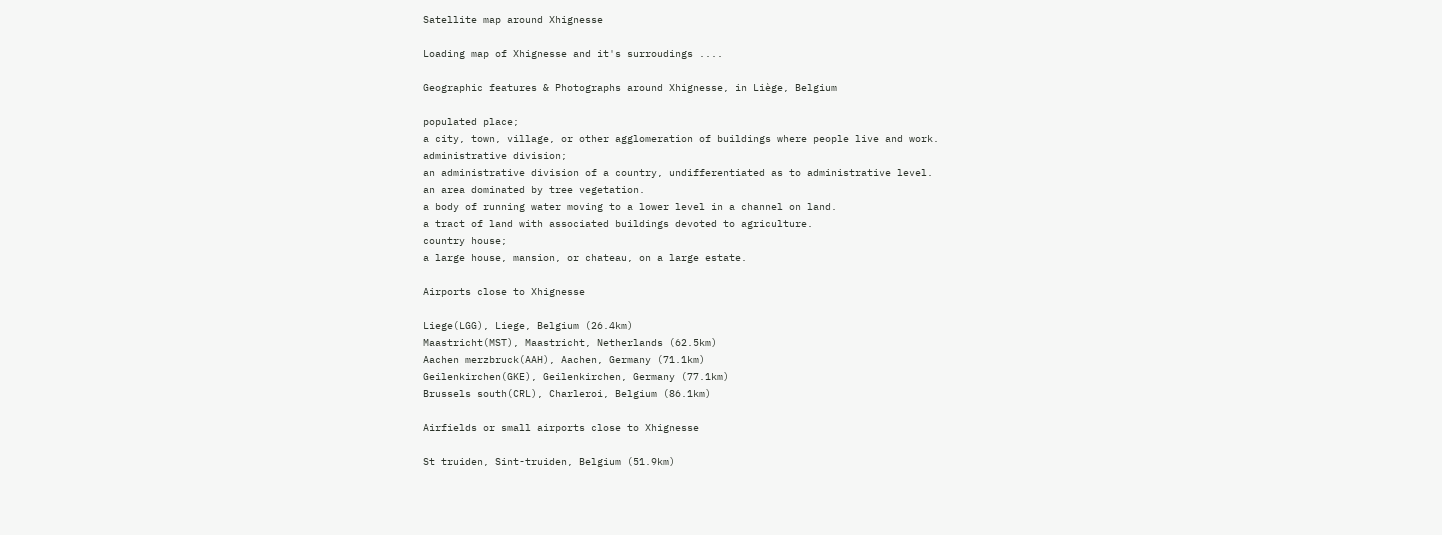Satellite map around Xhignesse

Loading map of Xhignesse and it's surroudings ....

Geographic features & Photographs around Xhignesse, in Liège, Belgium

populated place;
a city, town, village, or other agglomeration of buildings where people live and work.
administrative division;
an administrative division of a country, undifferentiated as to administrative level.
an area dominated by tree vegetation.
a body of running water moving to a lower level in a channel on land.
a tract of land with associated buildings devoted to agriculture.
country house;
a large house, mansion, or chateau, on a large estate.

Airports close to Xhignesse

Liege(LGG), Liege, Belgium (26.4km)
Maastricht(MST), Maastricht, Netherlands (62.5km)
Aachen merzbruck(AAH), Aachen, Germany (71.1km)
Geilenkirchen(GKE), Geilenkirchen, Germany (77.1km)
Brussels south(CRL), Charleroi, Belgium (86.1km)

Airfields or small airports close to Xhignesse

St truiden, Sint-truiden, Belgium (51.9km)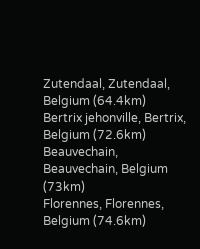Zutendaal, Zutendaal, Belgium (64.4km)
Bertrix jehonville, Bertrix, Belgium (72.6km)
Beauvechain, Beauvechain, Belgium (73km)
Florennes, Florennes, Belgium (74.6km)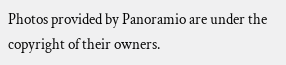Photos provided by Panoramio are under the copyright of their owners.